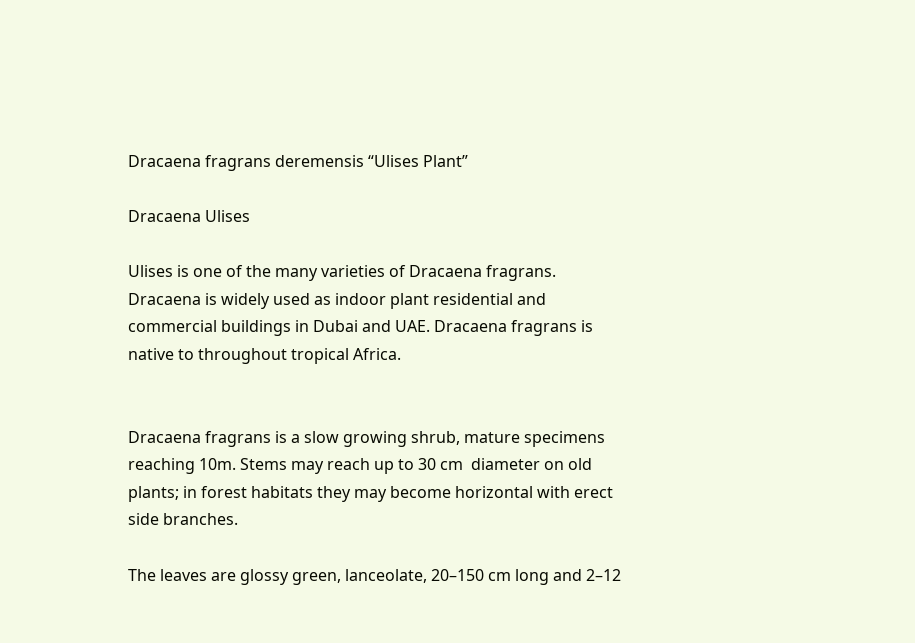Dracaena fragrans deremensis “Ulises Plant”

Dracaena Ulises

Ulises is one of the many varieties of Dracaena fragrans. Dracaena is widely used as indoor plant residential and commercial buildings in Dubai and UAE. Dracaena fragrans is native to throughout tropical Africa.


Dracaena fragrans is a slow growing shrub, mature specimens reaching 10m. Stems may reach up to 30 cm  diameter on old plants; in forest habitats they may become horizontal with erect side branches.

The leaves are glossy green, lanceolate, 20–150 cm long and 2–12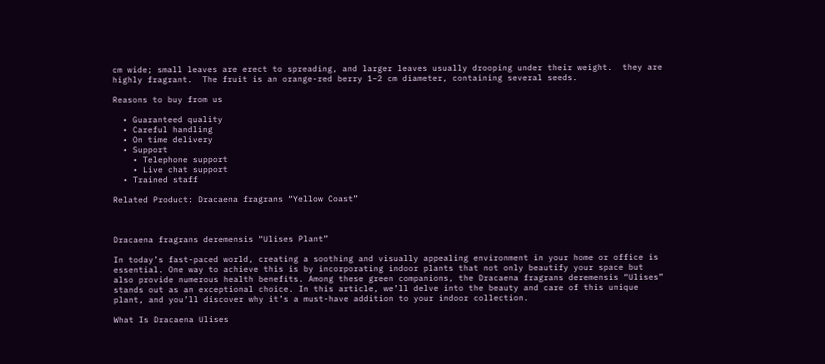cm wide; small leaves are erect to spreading, and larger leaves usually drooping under their weight.  they are highly fragrant.  The fruit is an orange-red berry 1–2 cm diameter, containing several seeds.

Reasons to buy from us

  • Guaranteed quality
  • Careful handling
  • On time delivery
  • Support
    • Telephone support
    • Live chat support
  • Trained staff

Related Product: Dracaena fragrans “Yellow Coast”



Dracaena fragrans deremensis “Ulises Plant”

In today’s fast-paced world, creating a soothing and visually appealing environment in your home or office is essential. One way to achieve this is by incorporating indoor plants that not only beautify your space but also provide numerous health benefits. Among these green companions, the Dracaena fragrans deremensis “Ulises” stands out as an exceptional choice. In this article, we’ll delve into the beauty and care of this unique plant, and you’ll discover why it’s a must-have addition to your indoor collection.

What Is Dracaena Ulises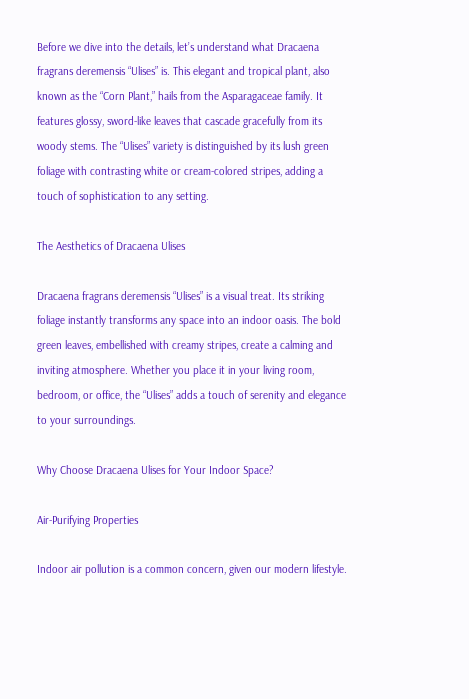Before we dive into the details, let’s understand what Dracaena fragrans deremensis “Ulises” is. This elegant and tropical plant, also known as the “Corn Plant,” hails from the Asparagaceae family. It features glossy, sword-like leaves that cascade gracefully from its woody stems. The “Ulises” variety is distinguished by its lush green foliage with contrasting white or cream-colored stripes, adding a touch of sophistication to any setting.

The Aesthetics of Dracaena Ulises

Dracaena fragrans deremensis “Ulises” is a visual treat. Its striking foliage instantly transforms any space into an indoor oasis. The bold green leaves, embellished with creamy stripes, create a calming and inviting atmosphere. Whether you place it in your living room, bedroom, or office, the “Ulises” adds a touch of serenity and elegance to your surroundings.

Why Choose Dracaena Ulises for Your Indoor Space?

Air-Purifying Properties

Indoor air pollution is a common concern, given our modern lifestyle.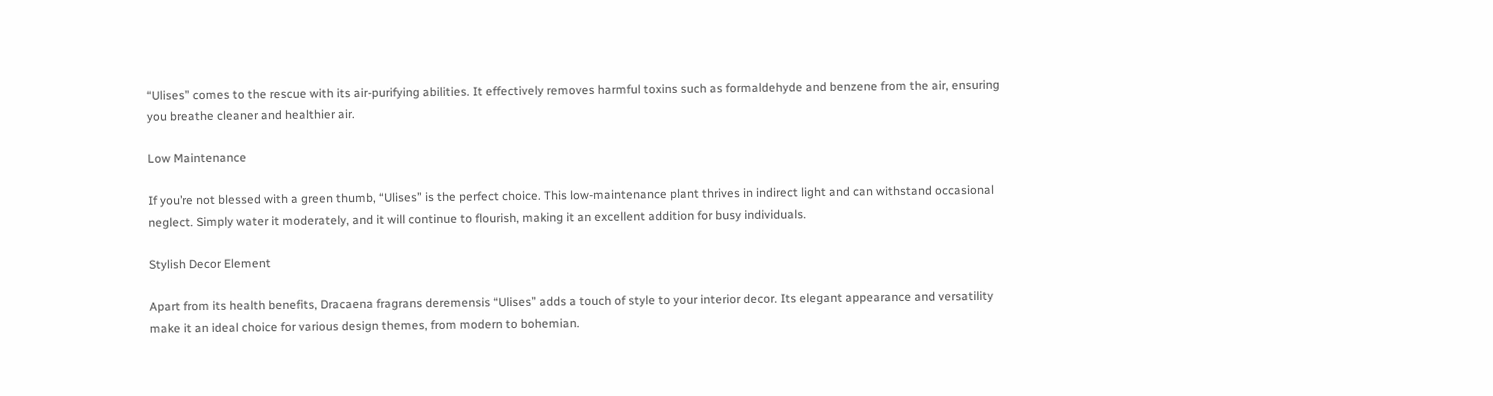“Ulises” comes to the rescue with its air-purifying abilities. It effectively removes harmful toxins such as formaldehyde and benzene from the air, ensuring you breathe cleaner and healthier air.

Low Maintenance

If you’re not blessed with a green thumb, “Ulises” is the perfect choice. This low-maintenance plant thrives in indirect light and can withstand occasional neglect. Simply water it moderately, and it will continue to flourish, making it an excellent addition for busy individuals.

Stylish Decor Element

Apart from its health benefits, Dracaena fragrans deremensis “Ulises” adds a touch of style to your interior decor. Its elegant appearance and versatility make it an ideal choice for various design themes, from modern to bohemian.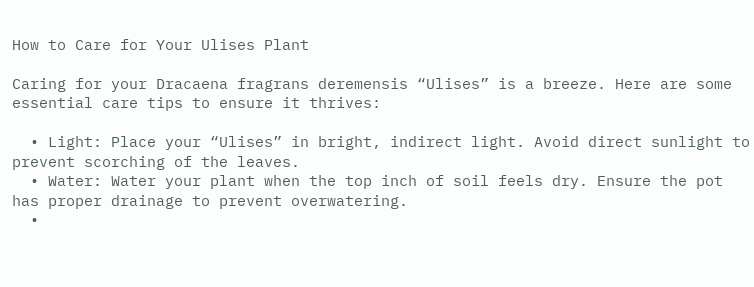How to Care for Your Ulises Plant

Caring for your Dracaena fragrans deremensis “Ulises” is a breeze. Here are some essential care tips to ensure it thrives:

  • Light: Place your “Ulises” in bright, indirect light. Avoid direct sunlight to prevent scorching of the leaves.
  • Water: Water your plant when the top inch of soil feels dry. Ensure the pot has proper drainage to prevent overwatering.
  •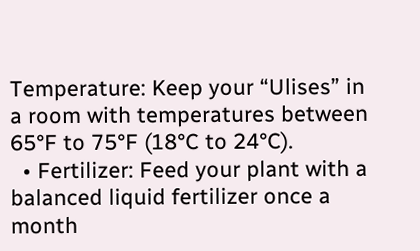Temperature: Keep your “Ulises” in a room with temperatures between 65°F to 75°F (18°C to 24°C).
  • Fertilizer: Feed your plant with a balanced liquid fertilizer once a month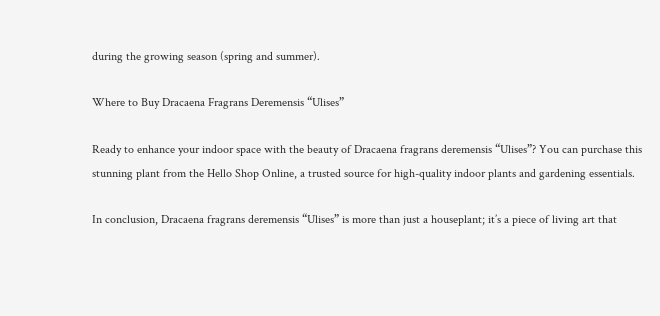during the growing season (spring and summer).

Where to Buy Dracaena Fragrans Deremensis “Ulises”

Ready to enhance your indoor space with the beauty of Dracaena fragrans deremensis “Ulises”? You can purchase this stunning plant from the Hello Shop Online, a trusted source for high-quality indoor plants and gardening essentials.

In conclusion, Dracaena fragrans deremensis “Ulises” is more than just a houseplant; it’s a piece of living art that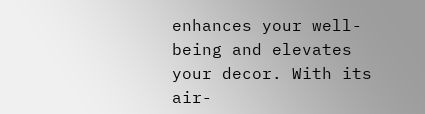enhances your well-being and elevates your decor. With its air-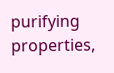purifying properties,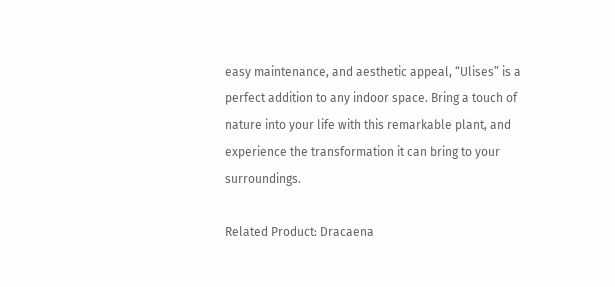easy maintenance, and aesthetic appeal, “Ulises” is a perfect addition to any indoor space. Bring a touch of nature into your life with this remarkable plant, and experience the transformation it can bring to your surroundings.

Related Product: Dracaena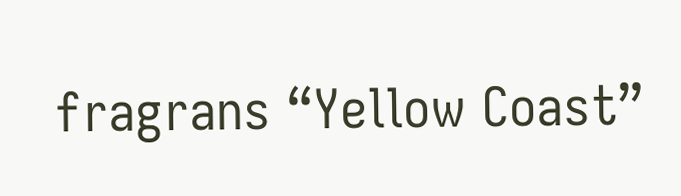fragrans “Yellow Coast”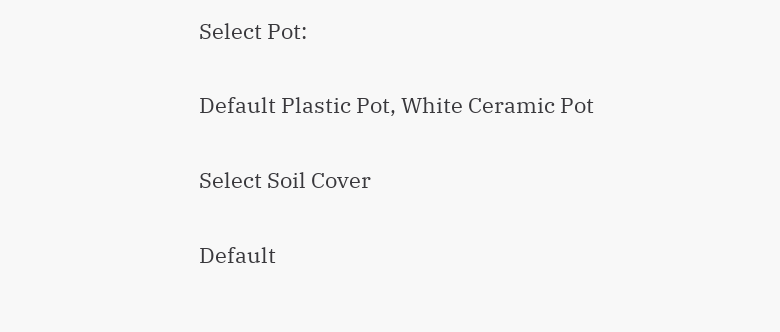Select Pot:

Default Plastic Pot, White Ceramic Pot

Select Soil Cover

Default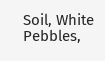Soil, White Pebbles,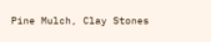Pine Mulch, Clay Stones